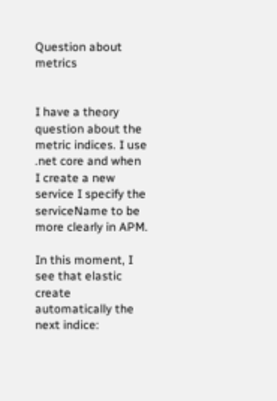Question about metrics


I have a theory question about the metric indices. I use .net core and when I create a new service I specify the serviceName to be more clearly in APM.

In this moment, I see that elastic create automatically the next indice: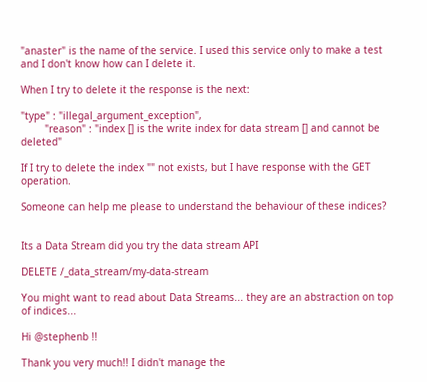"anaster" is the name of the service. I used this service only to make a test and I don't know how can I delete it.

When I try to delete it the response is the next:

"type" : "illegal_argument_exception",
        "reason" : "index [] is the write index for data stream [] and cannot be deleted"

If I try to delete the index "" not exists, but I have response with the GET operation.

Someone can help me please to understand the behaviour of these indices?


Its a Data Stream did you try the data stream API

DELETE /_data_stream/my-data-stream

You might want to read about Data Streams... they are an abstraction on top of indices...

Hi @stephenb !!

Thank you very much!! I didn't manage the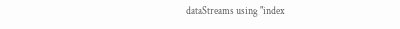dataStreams using "index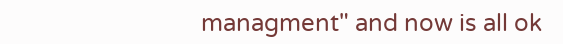managment" and now is all ok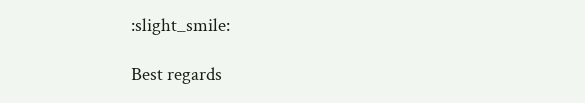:slight_smile:

Best regards